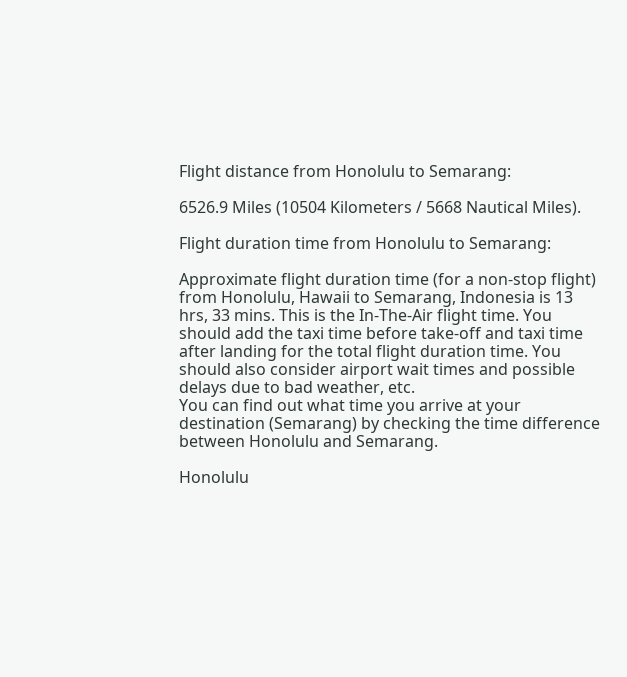Flight distance from Honolulu to Semarang:

6526.9 Miles (10504 Kilometers / 5668 Nautical Miles).

Flight duration time from Honolulu to Semarang:

Approximate flight duration time (for a non-stop flight) from Honolulu, Hawaii to Semarang, Indonesia is 13 hrs, 33 mins. This is the In-The-Air flight time. You should add the taxi time before take-off and taxi time after landing for the total flight duration time. You should also consider airport wait times and possible delays due to bad weather, etc.
You can find out what time you arrive at your destination (Semarang) by checking the time difference between Honolulu and Semarang.

Honolulu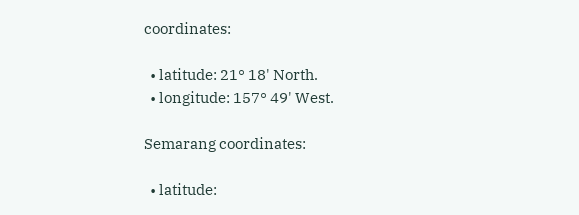coordinates:

  • latitude: 21° 18' North.
  • longitude: 157° 49' West.

Semarang coordinates:

  • latitude: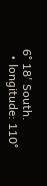6° 18' South.
  • longitude: 110°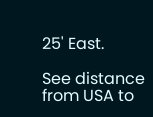25' East.

See distance from USA to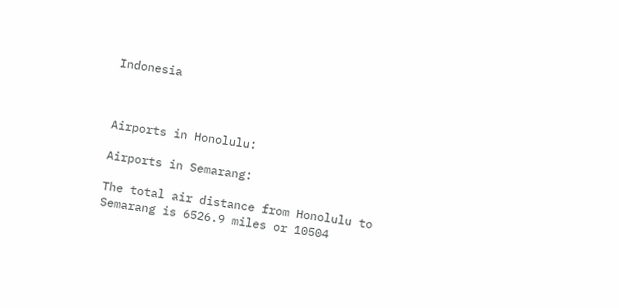Indonesia



Airports in Honolulu:

Airports in Semarang:

The total air distance from Honolulu to Semarang is 6526.9 miles or 10504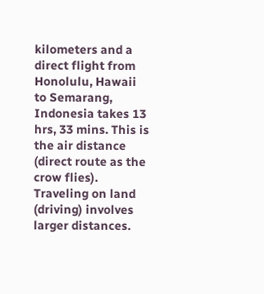kilometers and a direct flight from Honolulu, Hawaii to Semarang, Indonesia takes 13 hrs, 33 mins. This is the air distance (direct route as the crow flies). Traveling on land (driving) involves larger distances.